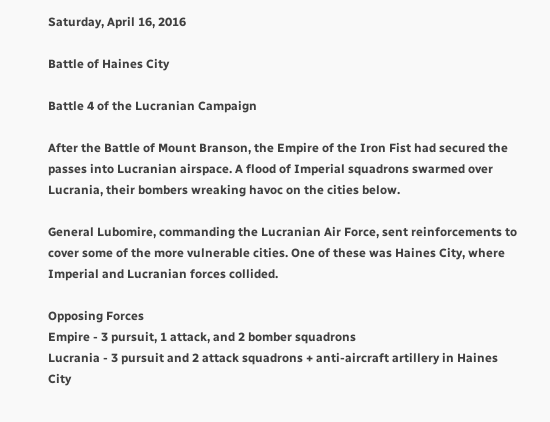Saturday, April 16, 2016

Battle of Haines City

Battle 4 of the Lucranian Campaign

After the Battle of Mount Branson, the Empire of the Iron Fist had secured the passes into Lucranian airspace. A flood of Imperial squadrons swarmed over Lucrania, their bombers wreaking havoc on the cities below.

General Lubomire, commanding the Lucranian Air Force, sent reinforcements to cover some of the more vulnerable cities. One of these was Haines City, where Imperial and Lucranian forces collided.

Opposing Forces
Empire - 3 pursuit, 1 attack, and 2 bomber squadrons
Lucrania - 3 pursuit and 2 attack squadrons + anti-aircraft artillery in Haines City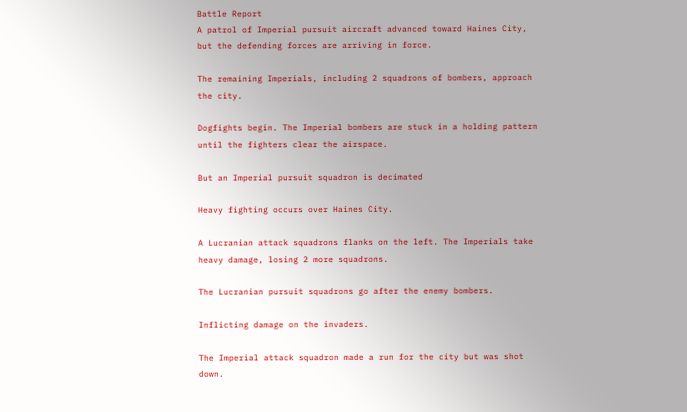Battle Report
A patrol of Imperial pursuit aircraft advanced toward Haines City, but the defending forces are arriving in force.

The remaining Imperials, including 2 squadrons of bombers, approach the city.

Dogfights begin. The Imperial bombers are stuck in a holding pattern until the fighters clear the airspace.

But an Imperial pursuit squadron is decimated

Heavy fighting occurs over Haines City.

A Lucranian attack squadrons flanks on the left. The Imperials take heavy damage, losing 2 more squadrons.

The Lucranian pursuit squadrons go after the enemy bombers.

Inflicting damage on the invaders.

The Imperial attack squadron made a run for the city but was shot down.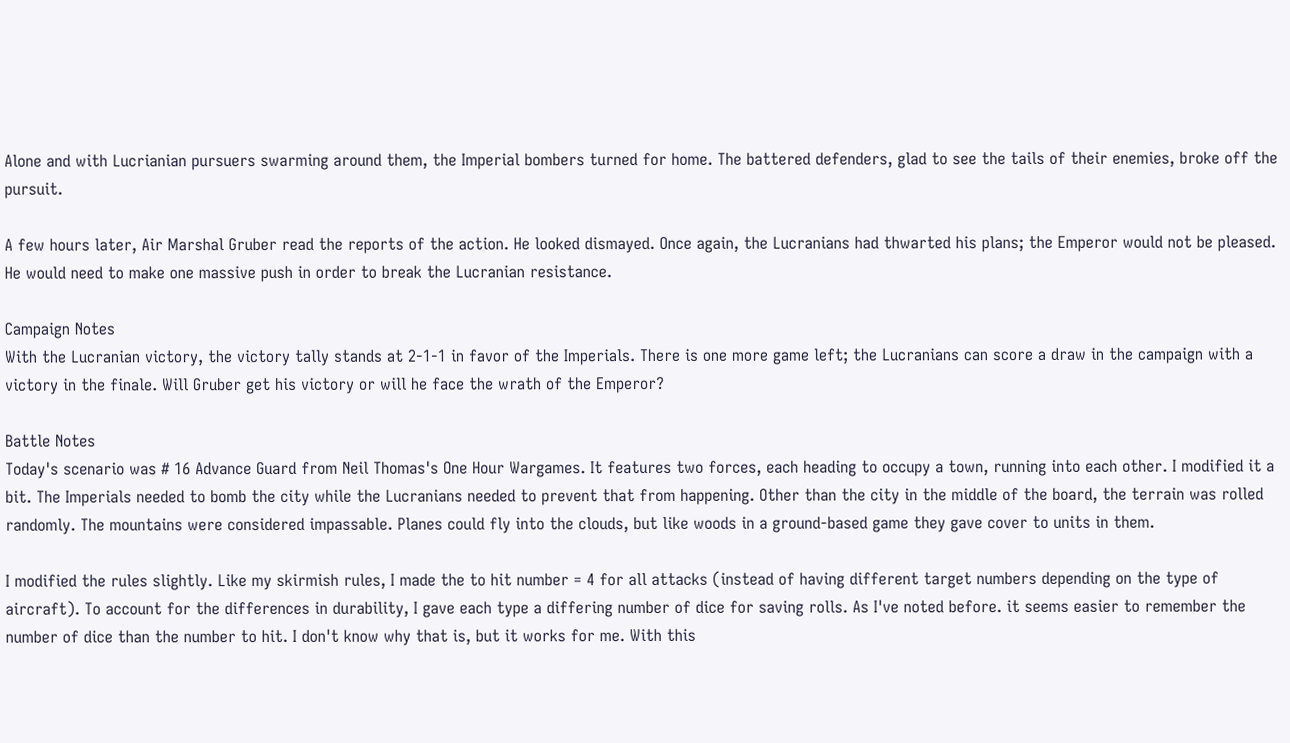Alone and with Lucrianian pursuers swarming around them, the Imperial bombers turned for home. The battered defenders, glad to see the tails of their enemies, broke off the pursuit.

A few hours later, Air Marshal Gruber read the reports of the action. He looked dismayed. Once again, the Lucranians had thwarted his plans; the Emperor would not be pleased. He would need to make one massive push in order to break the Lucranian resistance.

Campaign Notes
With the Lucranian victory, the victory tally stands at 2-1-1 in favor of the Imperials. There is one more game left; the Lucranians can score a draw in the campaign with a victory in the finale. Will Gruber get his victory or will he face the wrath of the Emperor?

Battle Notes
Today's scenario was # 16 Advance Guard from Neil Thomas's One Hour Wargames. It features two forces, each heading to occupy a town, running into each other. I modified it a bit. The Imperials needed to bomb the city while the Lucranians needed to prevent that from happening. Other than the city in the middle of the board, the terrain was rolled randomly. The mountains were considered impassable. Planes could fly into the clouds, but like woods in a ground-based game they gave cover to units in them.

I modified the rules slightly. Like my skirmish rules, I made the to hit number = 4 for all attacks (instead of having different target numbers depending on the type of aircraft). To account for the differences in durability, I gave each type a differing number of dice for saving rolls. As I've noted before. it seems easier to remember the number of dice than the number to hit. I don't know why that is, but it works for me. With this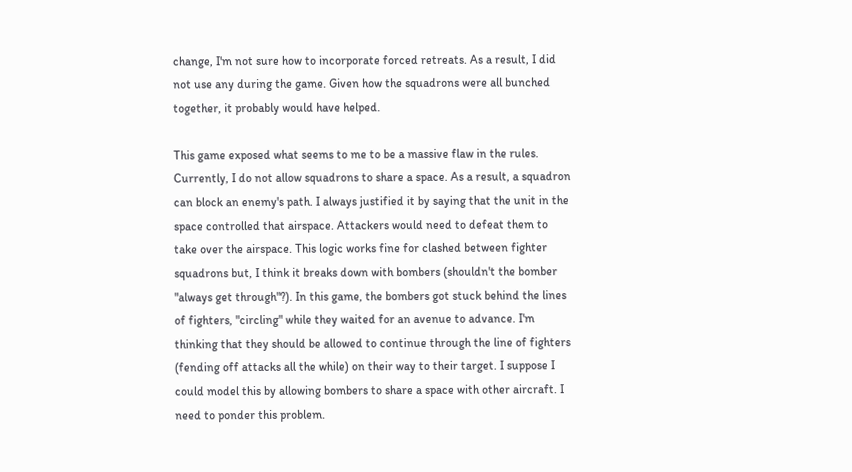change, I'm not sure how to incorporate forced retreats. As a result, I did not use any during the game. Given how the squadrons were all bunched together, it probably would have helped.

This game exposed what seems to me to be a massive flaw in the rules. Currently, I do not allow squadrons to share a space. As a result, a squadron can block an enemy's path. I always justified it by saying that the unit in the space controlled that airspace. Attackers would need to defeat them to take over the airspace. This logic works fine for clashed between fighter squadrons but, I think it breaks down with bombers (shouldn't the bomber "always get through"?). In this game, the bombers got stuck behind the lines of fighters, "circling" while they waited for an avenue to advance. I'm thinking that they should be allowed to continue through the line of fighters (fending off attacks all the while) on their way to their target. I suppose I could model this by allowing bombers to share a space with other aircraft. I need to ponder this problem.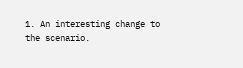1. An interesting change to the scenario.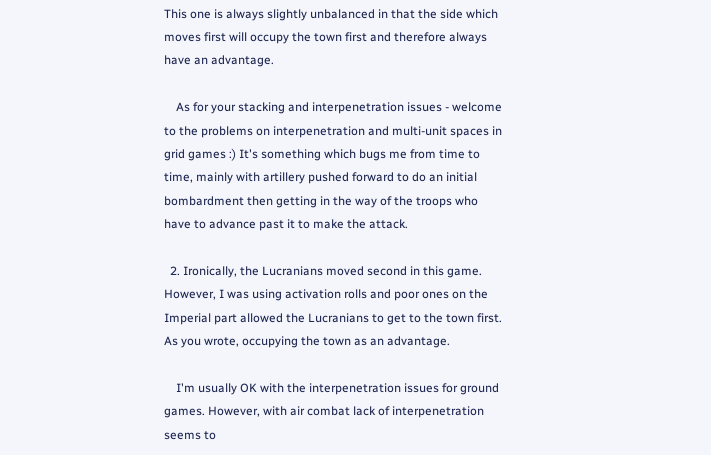This one is always slightly unbalanced in that the side which moves first will occupy the town first and therefore always have an advantage.

    As for your stacking and interpenetration issues - welcome to the problems on interpenetration and multi-unit spaces in grid games :) It's something which bugs me from time to time, mainly with artillery pushed forward to do an initial bombardment then getting in the way of the troops who have to advance past it to make the attack.

  2. Ironically, the Lucranians moved second in this game. However, I was using activation rolls and poor ones on the Imperial part allowed the Lucranians to get to the town first. As you wrote, occupying the town as an advantage.

    I'm usually OK with the interpenetration issues for ground games. However, with air combat lack of interpenetration seems to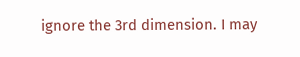ignore the 3rd dimension. I may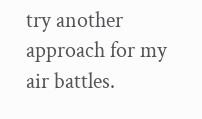try another approach for my air battles.